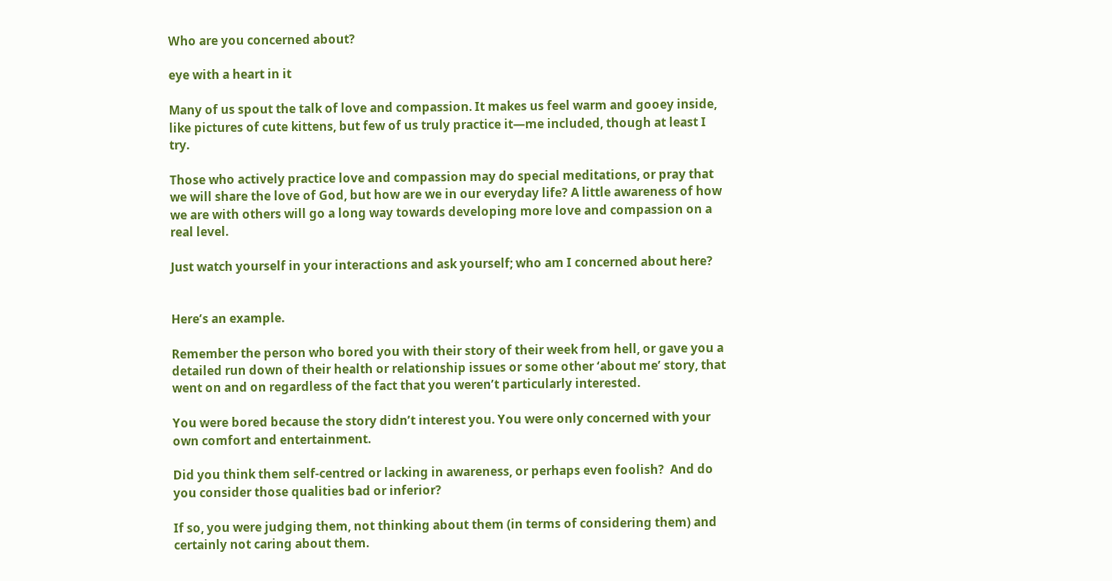Who are you concerned about?

eye with a heart in it

Many of us spout the talk of love and compassion. It makes us feel warm and gooey inside, like pictures of cute kittens, but few of us truly practice it—me included, though at least I try.

Those who actively practice love and compassion may do special meditations, or pray that we will share the love of God, but how are we in our everyday life? A little awareness of how we are with others will go a long way towards developing more love and compassion on a real level.

Just watch yourself in your interactions and ask yourself; who am I concerned about here?


Here’s an example.

Remember the person who bored you with their story of their week from hell, or gave you a detailed run down of their health or relationship issues or some other ‘about me’ story, that went on and on regardless of the fact that you weren’t particularly interested.

You were bored because the story didn’t interest you. You were only concerned with your own comfort and entertainment.

Did you think them self-centred or lacking in awareness, or perhaps even foolish?  And do you consider those qualities bad or inferior?

If so, you were judging them, not thinking about them (in terms of considering them) and certainly not caring about them.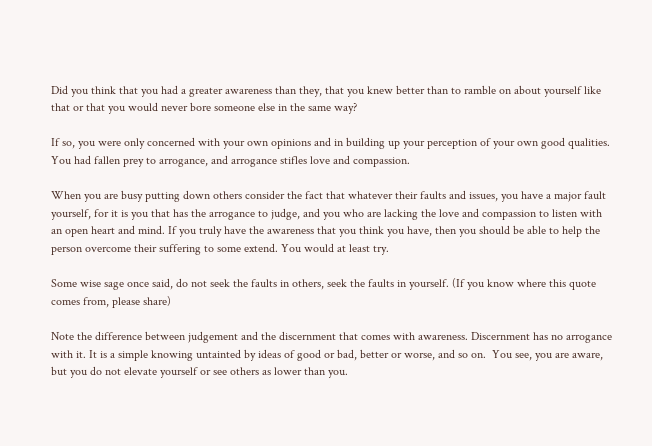Did you think that you had a greater awareness than they, that you knew better than to ramble on about yourself like that or that you would never bore someone else in the same way?

If so, you were only concerned with your own opinions and in building up your perception of your own good qualities. You had fallen prey to arrogance, and arrogance stifles love and compassion.

When you are busy putting down others consider the fact that whatever their faults and issues, you have a major fault yourself, for it is you that has the arrogance to judge, and you who are lacking the love and compassion to listen with an open heart and mind. If you truly have the awareness that you think you have, then you should be able to help the person overcome their suffering to some extend. You would at least try.

Some wise sage once said, do not seek the faults in others, seek the faults in yourself. (If you know where this quote comes from, please share)

Note the difference between judgement and the discernment that comes with awareness. Discernment has no arrogance with it. It is a simple knowing untainted by ideas of good or bad, better or worse, and so on.  You see, you are aware, but you do not elevate yourself or see others as lower than you.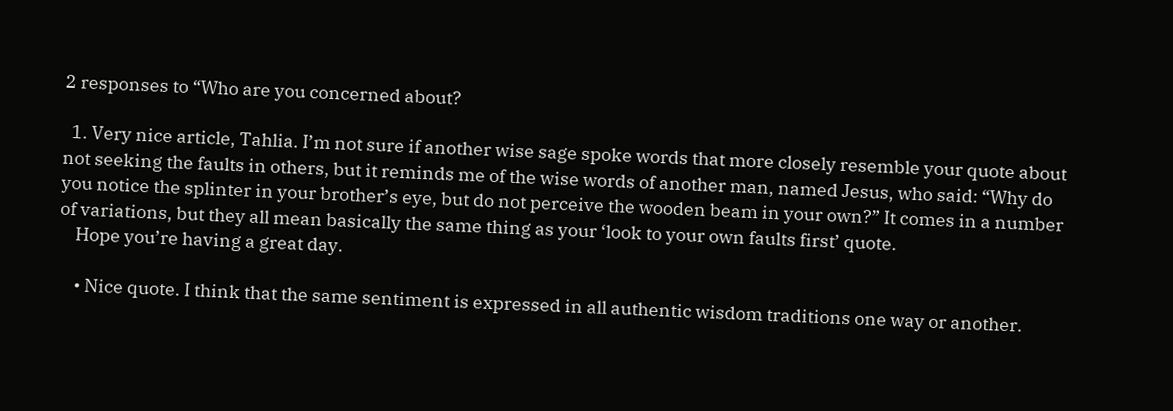2 responses to “Who are you concerned about?

  1. Very nice article, Tahlia. I’m not sure if another wise sage spoke words that more closely resemble your quote about not seeking the faults in others, but it reminds me of the wise words of another man, named Jesus, who said: “Why do you notice the splinter in your brother’s eye, but do not perceive the wooden beam in your own?” It comes in a number of variations, but they all mean basically the same thing as your ‘look to your own faults first’ quote.
    Hope you’re having a great day.

    • Nice quote. I think that the same sentiment is expressed in all authentic wisdom traditions one way or another.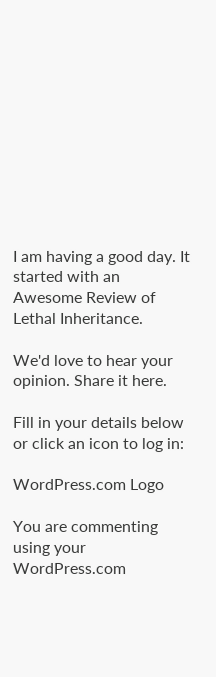I am having a good day. It started with an Awesome Review of Lethal Inheritance.

We'd love to hear your opinion. Share it here.

Fill in your details below or click an icon to log in:

WordPress.com Logo

You are commenting using your WordPress.com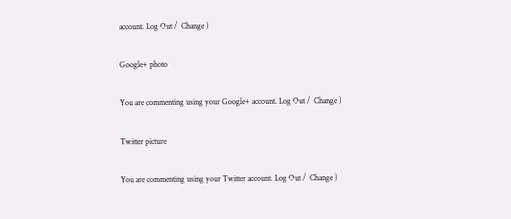account. Log Out /  Change )

Google+ photo

You are commenting using your Google+ account. Log Out /  Change )

Twitter picture

You are commenting using your Twitter account. Log Out /  Change )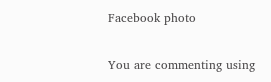Facebook photo

You are commenting using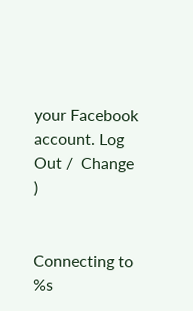your Facebook account. Log Out /  Change )


Connecting to %s